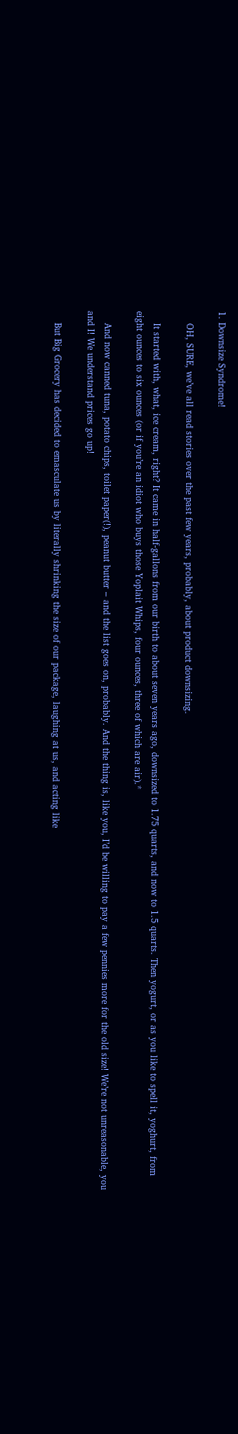1. Downsize Syndrome!

    OH, SURE, we’ve all read stories over the past few years, probably, about product downsizing.

    It started with, what, ice cream, right? It came in half-gallons from our birth to about seven years ago, downsized to 1.75 quarts, and now to 1.5 quarts. Then yogurt, or as you like to spell it, yoghurt, from eight ounces to six ounces (or if you’re an idiot who buys those Yoplait Whips, four ounces, three of which are air).*

    And now canned tuna, potato chips, toilet paper(!), peanut butter – and the list goes on, probably. And the thing is, like you, I’d be willing to pay a few pennies more for the old size! We’re not unreasonable, you and I! We understand prices go up!

    But Big Grocery has decided to emasculate us by literally shrinking the size of our package, laughing at us, and acting like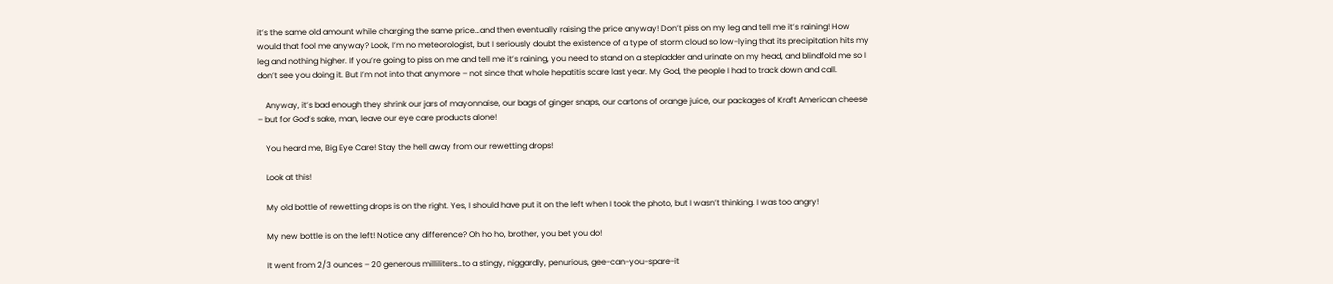it’s the same old amount while charging the same price…and then eventually raising the price anyway! Don’t piss on my leg and tell me it’s raining! How would that fool me anyway? Look, I’m no meteorologist, but I seriously doubt the existence of a type of storm cloud so low-lying that its precipitation hits my leg and nothing higher. If you’re going to piss on me and tell me it’s raining, you need to stand on a stepladder and urinate on my head, and blindfold me so I don’t see you doing it. But I’m not into that anymore – not since that whole hepatitis scare last year. My God, the people I had to track down and call.

    Anyway, it’s bad enough they shrink our jars of mayonnaise, our bags of ginger snaps, our cartons of orange juice, our packages of Kraft American cheese – but for God’s sake, man, leave our eye care products alone!

    You heard me, Big Eye Care! Stay the hell away from our rewetting drops!

    Look at this!

    My old bottle of rewetting drops is on the right. Yes, I should have put it on the left when I took the photo, but I wasn’t thinking. I was too angry!

    My new bottle is on the left! Notice any difference? Oh ho ho, brother, you bet you do!

    It went from 2/3 ounces – 20 generous milliliters…to a stingy, niggardly, penurious, gee-can-you-spare-it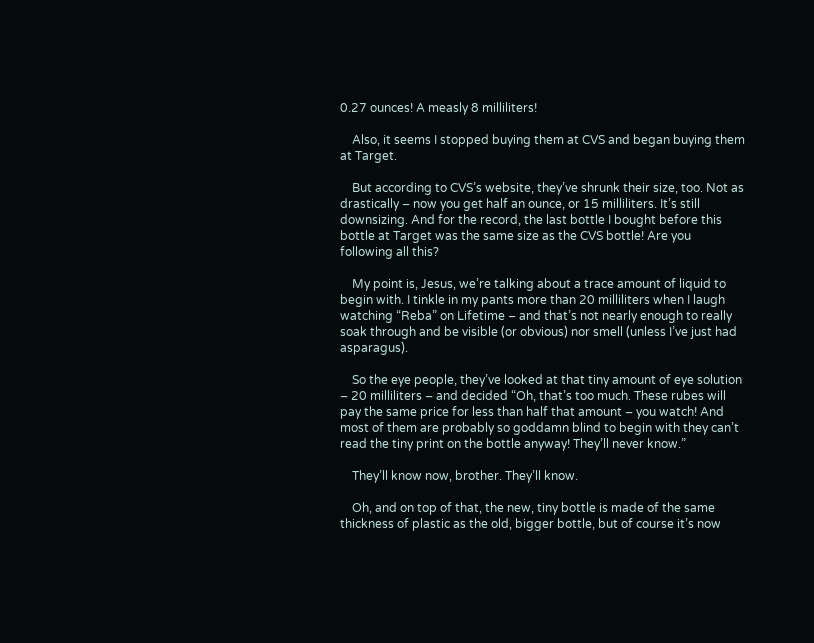0.27 ounces! A measly 8 milliliters!

    Also, it seems I stopped buying them at CVS and began buying them at Target.

    But according to CVS’s website, they’ve shrunk their size, too. Not as drastically – now you get half an ounce, or 15 milliliters. It’s still downsizing. And for the record, the last bottle I bought before this bottle at Target was the same size as the CVS bottle! Are you following all this?

    My point is, Jesus, we’re talking about a trace amount of liquid to begin with. I tinkle in my pants more than 20 milliliters when I laugh watching “Reba” on Lifetime – and that’s not nearly enough to really soak through and be visible (or obvious) nor smell (unless I’ve just had asparagus).

    So the eye people, they’ve looked at that tiny amount of eye solution – 20 milliliters – and decided “Oh, that’s too much. These rubes will pay the same price for less than half that amount – you watch! And most of them are probably so goddamn blind to begin with they can’t read the tiny print on the bottle anyway! They’ll never know.”

    They’ll know now, brother. They’ll know.

    Oh, and on top of that, the new, tiny bottle is made of the same thickness of plastic as the old, bigger bottle, but of course it’s now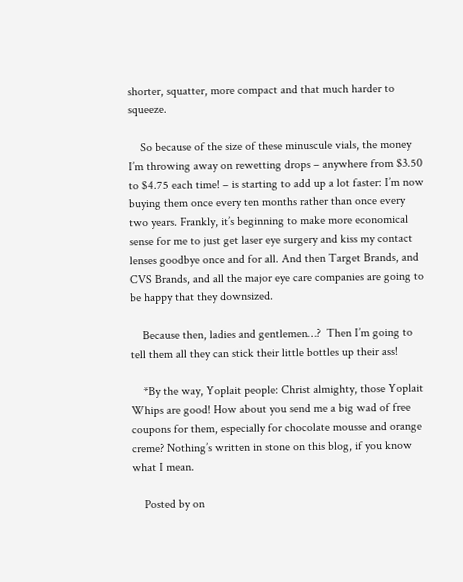shorter, squatter, more compact and that much harder to squeeze.

    So because of the size of these minuscule vials, the money I’m throwing away on rewetting drops – anywhere from $3.50 to $4.75 each time! – is starting to add up a lot faster: I’m now buying them once every ten months rather than once every two years. Frankly, it’s beginning to make more economical sense for me to just get laser eye surgery and kiss my contact lenses goodbye once and for all. And then Target Brands, and CVS Brands, and all the major eye care companies are going to be happy that they downsized.

    Because then, ladies and gentlemen…?  Then I’m going to tell them all they can stick their little bottles up their ass!

    *By the way, Yoplait people: Christ almighty, those Yoplait Whips are good! How about you send me a big wad of free coupons for them, especially for chocolate mousse and orange creme? Nothing’s written in stone on this blog, if you know what I mean.

    Posted by on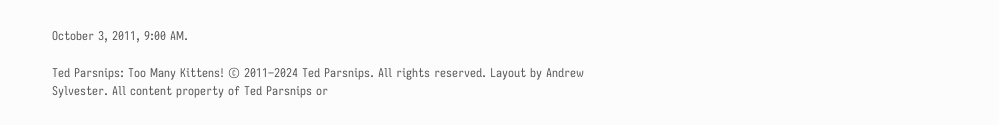October 3, 2011, 9:00 AM.

Ted Parsnips: Too Many Kittens! © 2011–2024 Ted Parsnips. All rights reserved. Layout by Andrew Sylvester. All content property of Ted Parsnips or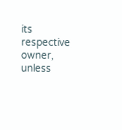its respective owner, unless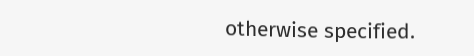otherwise specified.